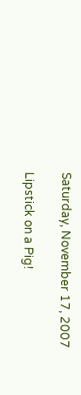Saturday, November 17, 2007

Lipstick on a Pig!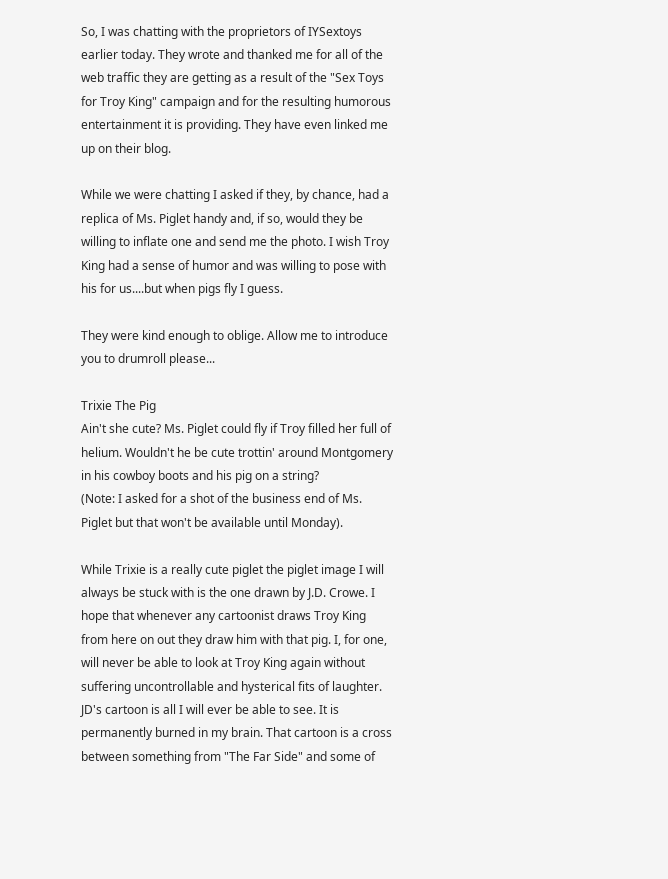So, I was chatting with the proprietors of IYSextoys earlier today. They wrote and thanked me for all of the web traffic they are getting as a result of the "Sex Toys for Troy King" campaign and for the resulting humorous entertainment it is providing. They have even linked me up on their blog.

While we were chatting I asked if they, by chance, had a replica of Ms. Piglet handy and, if so, would they be willing to inflate one and send me the photo. I wish Troy King had a sense of humor and was willing to pose with his for us....but when pigs fly I guess.

They were kind enough to oblige. Allow me to introduce you to drumroll please...

Trixie The Pig
Ain't she cute? Ms. Piglet could fly if Troy filled her full of helium. Wouldn't he be cute trottin' around Montgomery in his cowboy boots and his pig on a string?
(Note: I asked for a shot of the business end of Ms. Piglet but that won't be available until Monday).

While Trixie is a really cute piglet the piglet image I will always be stuck with is the one drawn by J.D. Crowe. I hope that whenever any cartoonist draws Troy King from here on out they draw him with that pig. I, for one, will never be able to look at Troy King again without suffering uncontrollable and hysterical fits of laughter. JD's cartoon is all I will ever be able to see. It is permanently burned in my brain. That cartoon is a cross between something from "The Far Side" and some of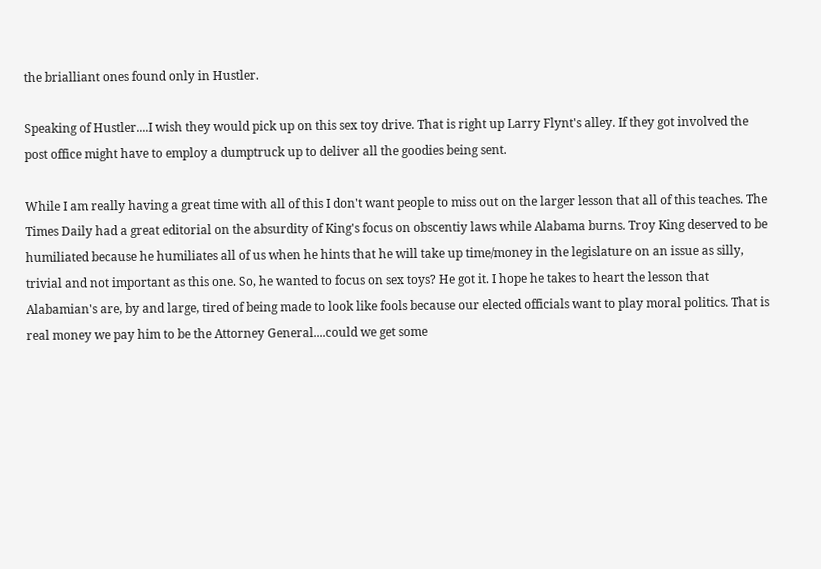the brialliant ones found only in Hustler.

Speaking of Hustler....I wish they would pick up on this sex toy drive. That is right up Larry Flynt's alley. If they got involved the post office might have to employ a dumptruck up to deliver all the goodies being sent.

While I am really having a great time with all of this I don't want people to miss out on the larger lesson that all of this teaches. The Times Daily had a great editorial on the absurdity of King's focus on obscentiy laws while Alabama burns. Troy King deserved to be humiliated because he humiliates all of us when he hints that he will take up time/money in the legislature on an issue as silly, trivial and not important as this one. So, he wanted to focus on sex toys? He got it. I hope he takes to heart the lesson that Alabamian's are, by and large, tired of being made to look like fools because our elected officials want to play moral politics. That is real money we pay him to be the Attorney General....could we get some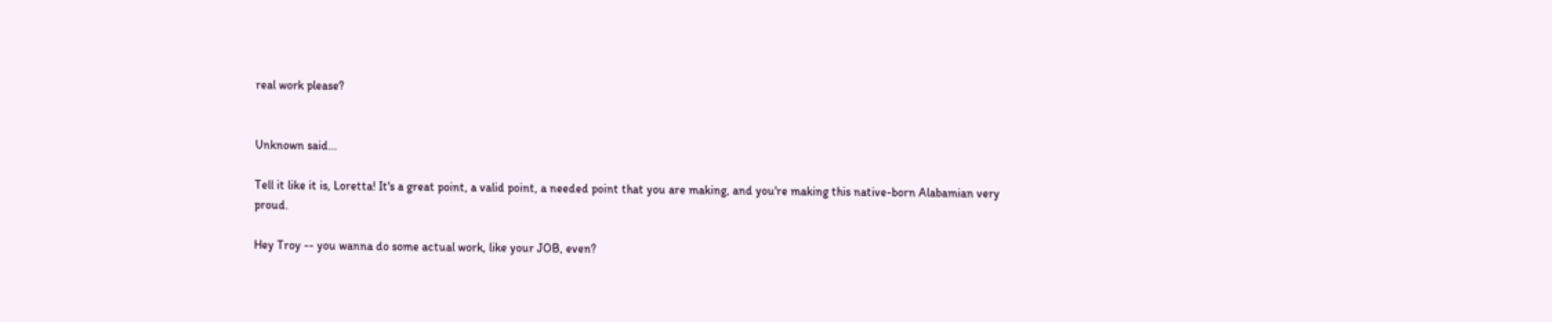real work please?


Unknown said...

Tell it like it is, Loretta! It's a great point, a valid point, a needed point that you are making, and you're making this native-born Alabamian very proud.

Hey Troy -- you wanna do some actual work, like your JOB, even?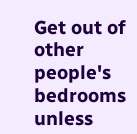Get out of other people's bedrooms unless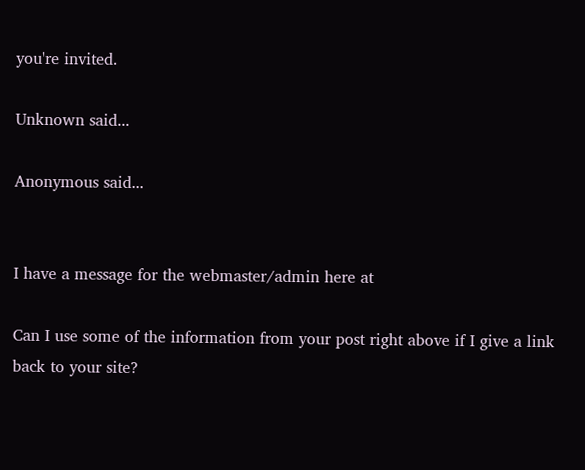you're invited.

Unknown said...

Anonymous said...


I have a message for the webmaster/admin here at

Can I use some of the information from your post right above if I give a link back to your site?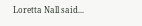Loretta Nall said...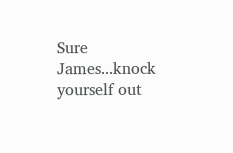Sure James...knock yourself out